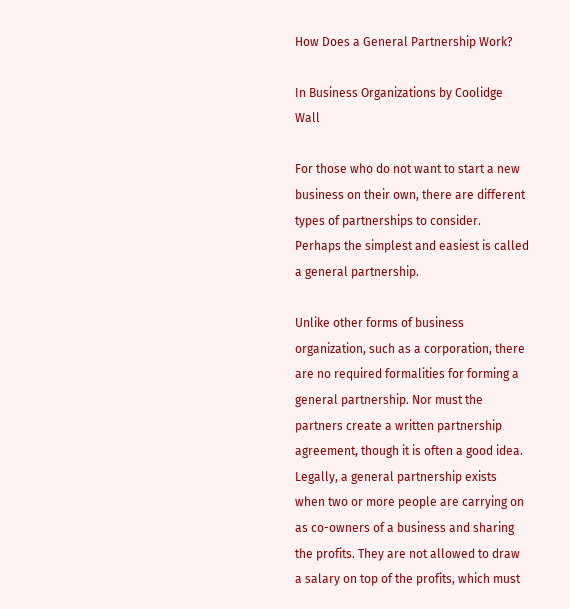How Does a General Partnership Work?

In Business Organizations by Coolidge Wall

For those who do not want to start a new business on their own, there are different types of partnerships to consider. Perhaps the simplest and easiest is called a general partnership.

Unlike other forms of business organization, such as a corporation, there are no required formalities for forming a general partnership. Nor must the partners create a written partnership agreement, though it is often a good idea. Legally, a general partnership exists when two or more people are carrying on as co-owners of a business and sharing the profits. They are not allowed to draw a salary on top of the profits, which must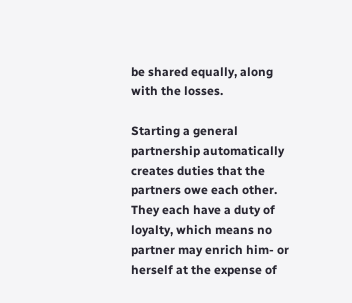be shared equally, along with the losses.

Starting a general partnership automatically creates duties that the partners owe each other. They each have a duty of loyalty, which means no partner may enrich him- or herself at the expense of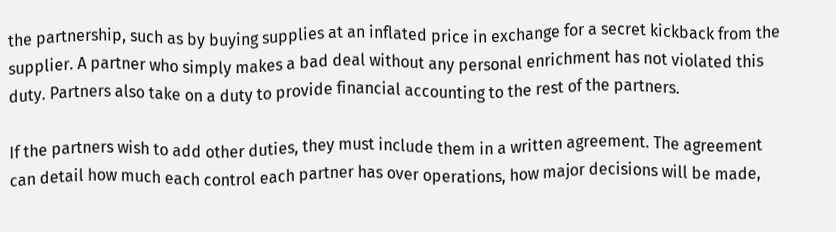the partnership, such as by buying supplies at an inflated price in exchange for a secret kickback from the supplier. A partner who simply makes a bad deal without any personal enrichment has not violated this duty. Partners also take on a duty to provide financial accounting to the rest of the partners.

If the partners wish to add other duties, they must include them in a written agreement. The agreement can detail how much each control each partner has over operations, how major decisions will be made,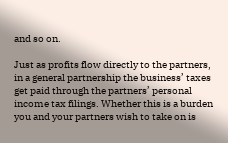and so on.

Just as profits flow directly to the partners, in a general partnership the business’ taxes get paid through the partners’ personal income tax filings. Whether this is a burden you and your partners wish to take on is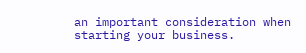an important consideration when starting your business.